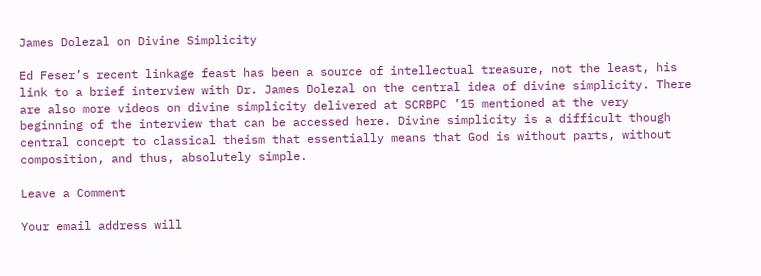James Dolezal on Divine Simplicity

Ed Feser’s recent linkage feast has been a source of intellectual treasure, not the least, his link to a brief interview with Dr. James Dolezal on the central idea of divine simplicity. There are also more videos on divine simplicity delivered at SCRBPC ’15 mentioned at the very beginning of the interview that can be accessed here. Divine simplicity is a difficult though central concept to classical theism that essentially means that God is without parts, without composition, and thus, absolutely simple.

Leave a Comment

Your email address will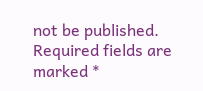not be published. Required fields are marked *